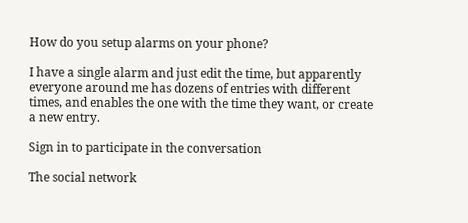How do you setup alarms on your phone?

I have a single alarm and just edit the time, but apparently everyone around me has dozens of entries with different times, and enables the one with the time they want, or create a new entry.

Sign in to participate in the conversation

The social network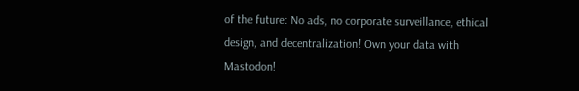of the future: No ads, no corporate surveillance, ethical design, and decentralization! Own your data with Mastodon!